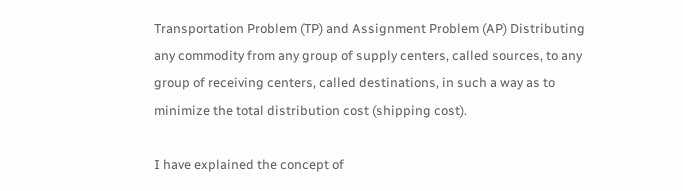Transportation Problem (TP) and Assignment Problem (AP) Distributing any commodity from any group of supply centers, called sources, to any group of receiving centers, called destinations, in such a way as to minimize the total distribution cost (shipping cost).

I have explained the concept of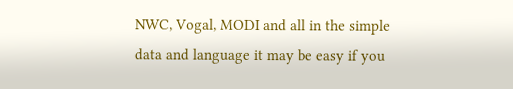NWC, Vogal, MODI and all in the simple data and language it may be easy if you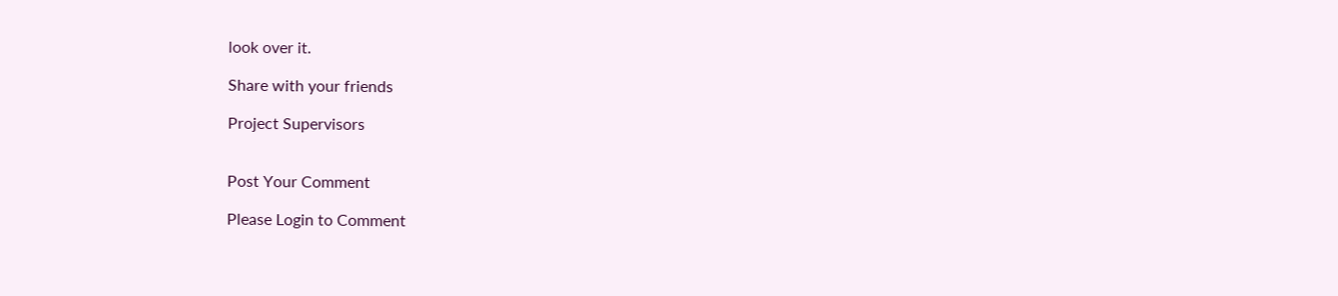look over it.

Share with your friends

Project Supervisors


Post Your Comment

Please Login to Comment